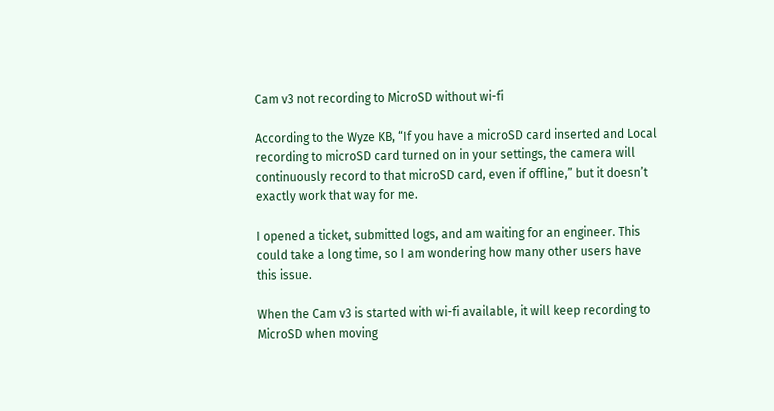Cam v3 not recording to MicroSD without wi-fi

According to the Wyze KB, “If you have a microSD card inserted and Local recording to microSD card turned on in your settings, the camera will continuously record to that microSD card, even if offline,” but it doesn’t exactly work that way for me.

I opened a ticket, submitted logs, and am waiting for an engineer. This could take a long time, so I am wondering how many other users have this issue.

When the Cam v3 is started with wi-fi available, it will keep recording to MicroSD when moving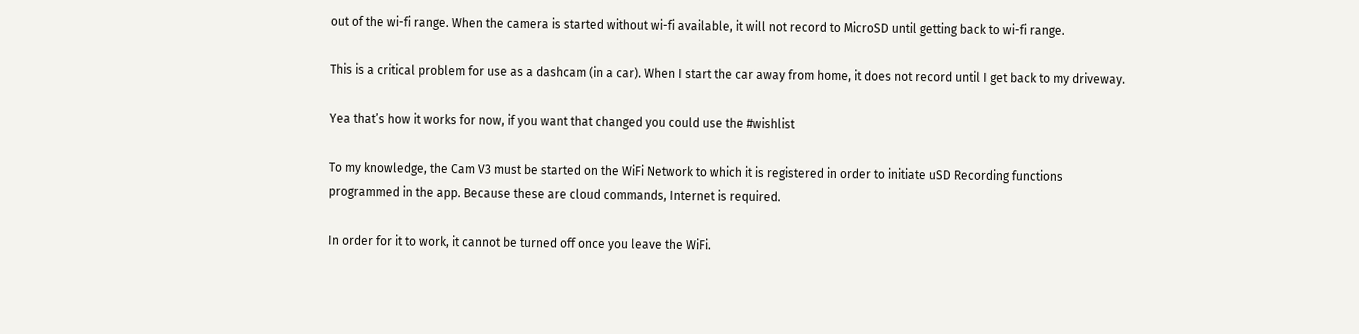out of the wi-fi range. When the camera is started without wi-fi available, it will not record to MicroSD until getting back to wi-fi range.

This is a critical problem for use as a dashcam (in a car). When I start the car away from home, it does not record until I get back to my driveway.

Yea that’s how it works for now, if you want that changed you could use the #wishlist

To my knowledge, the Cam V3 must be started on the WiFi Network to which it is registered in order to initiate uSD Recording functions programmed in the app. Because these are cloud commands, Internet is required.

In order for it to work, it cannot be turned off once you leave the WiFi.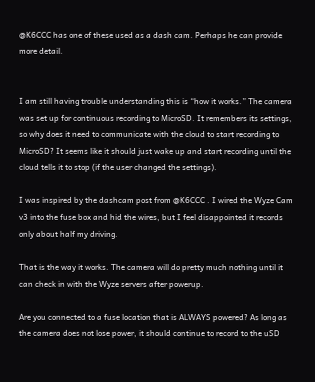@K6CCC has one of these used as a dash cam. Perhaps he can provide more detail.


I am still having trouble understanding this is “how it works.” The camera was set up for continuous recording to MicroSD. It remembers its settings, so why does it need to communicate with the cloud to start recording to MicroSD? It seems like it should just wake up and start recording until the cloud tells it to stop (if the user changed the settings).

I was inspired by the dashcam post from @K6CCC . I wired the Wyze Cam v3 into the fuse box and hid the wires, but I feel disappointed it records only about half my driving.

That is the way it works. The camera will do pretty much nothing until it can check in with the Wyze servers after powerup.

Are you connected to a fuse location that is ALWAYS powered? As long as the camera does not lose power, it should continue to record to the uSD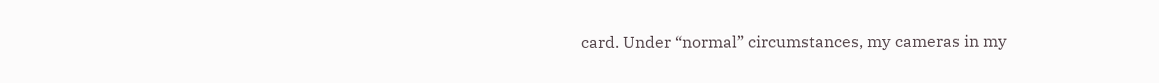card. Under “normal” circumstances, my cameras in my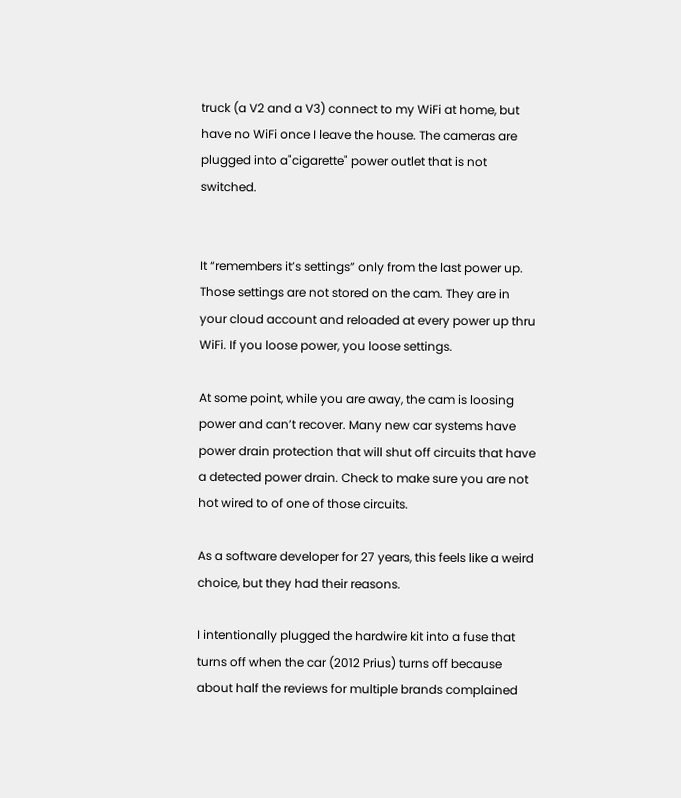truck (a V2 and a V3) connect to my WiFi at home, but have no WiFi once I leave the house. The cameras are plugged into a"cigarette" power outlet that is not switched.


It “remembers it’s settings” only from the last power up. Those settings are not stored on the cam. They are in your cloud account and reloaded at every power up thru WiFi. If you loose power, you loose settings.

At some point, while you are away, the cam is loosing power and can’t recover. Many new car systems have power drain protection that will shut off circuits that have a detected power drain. Check to make sure you are not hot wired to of one of those circuits.

As a software developer for 27 years, this feels like a weird choice, but they had their reasons.

I intentionally plugged the hardwire kit into a fuse that turns off when the car (2012 Prius) turns off because about half the reviews for multiple brands complained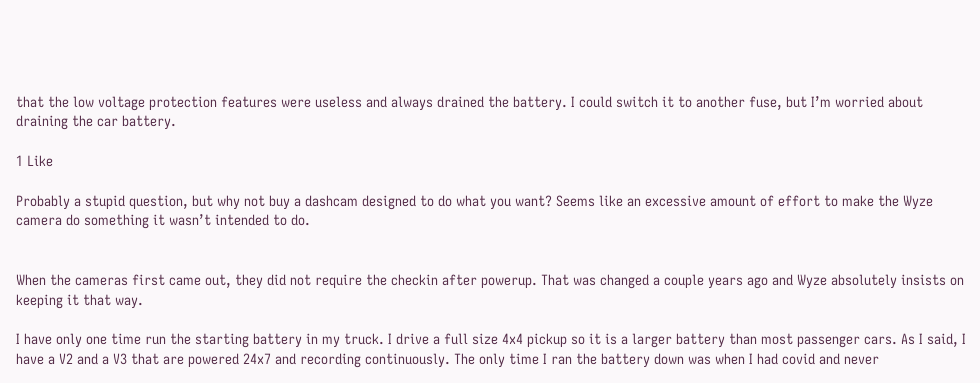that the low voltage protection features were useless and always drained the battery. I could switch it to another fuse, but I’m worried about draining the car battery.

1 Like

Probably a stupid question, but why not buy a dashcam designed to do what you want? Seems like an excessive amount of effort to make the Wyze camera do something it wasn’t intended to do.


When the cameras first came out, they did not require the checkin after powerup. That was changed a couple years ago and Wyze absolutely insists on keeping it that way.

I have only one time run the starting battery in my truck. I drive a full size 4x4 pickup so it is a larger battery than most passenger cars. As I said, I have a V2 and a V3 that are powered 24x7 and recording continuously. The only time I ran the battery down was when I had covid and never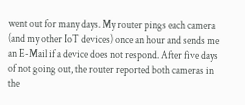went out for many days. My router pings each camera (and my other IoT devices) once an hour and sends me an E-Mail if a device does not respond. After five days of not going out, the router reported both cameras in the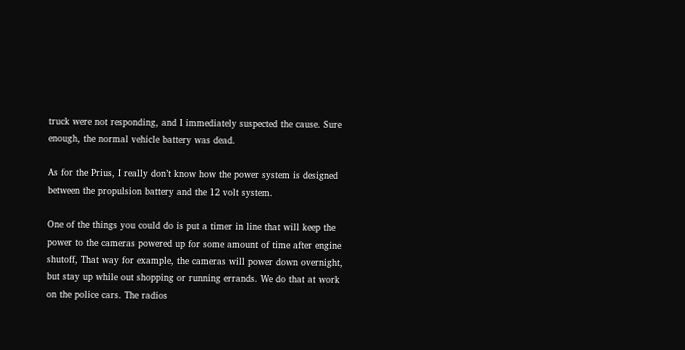truck were not responding, and I immediately suspected the cause. Sure enough, the normal vehicle battery was dead.

As for the Prius, I really don’t know how the power system is designed between the propulsion battery and the 12 volt system.

One of the things you could do is put a timer in line that will keep the power to the cameras powered up for some amount of time after engine shutoff, That way for example, the cameras will power down overnight, but stay up while out shopping or running errands. We do that at work on the police cars. The radios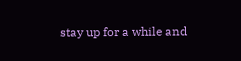stay up for a while and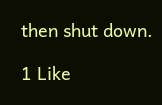then shut down.

1 Like